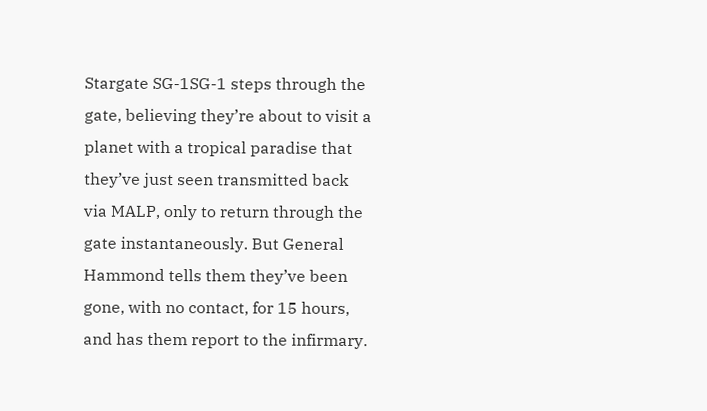Stargate SG-1SG-1 steps through the gate, believing they’re about to visit a planet with a tropical paradise that they’ve just seen transmitted back via MALP, only to return through the gate instantaneously. But General Hammond tells them they’ve been gone, with no contact, for 15 hours, and has them report to the infirmary.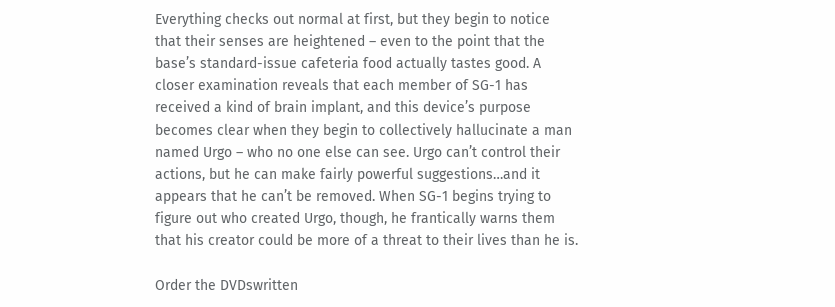Everything checks out normal at first, but they begin to notice that their senses are heightened – even to the point that the base’s standard-issue cafeteria food actually tastes good. A closer examination reveals that each member of SG-1 has received a kind of brain implant, and this device’s purpose becomes clear when they begin to collectively hallucinate a man named Urgo – who no one else can see. Urgo can’t control their actions, but he can make fairly powerful suggestions…and it appears that he can’t be removed. When SG-1 begins trying to figure out who created Urgo, though, he frantically warns them that his creator could be more of a threat to their lives than he is.

Order the DVDswritten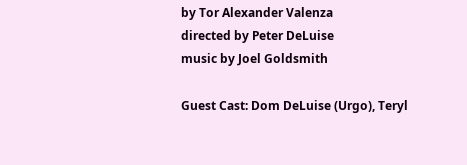by Tor Alexander Valenza
directed by Peter DeLuise
music by Joel Goldsmith

Guest Cast: Dom DeLuise (Urgo), Teryl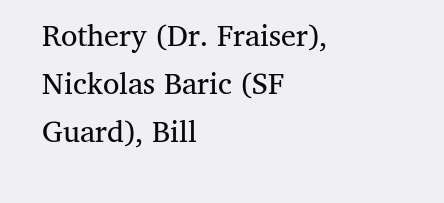Rothery (Dr. Fraiser), Nickolas Baric (SF Guard), Bill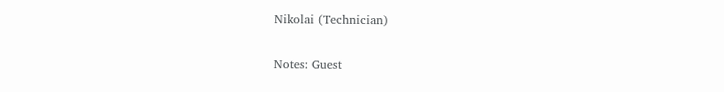Nikolai (Technician)

Notes: Guest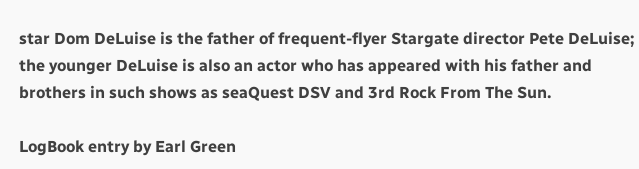star Dom DeLuise is the father of frequent-flyer Stargate director Pete DeLuise; the younger DeLuise is also an actor who has appeared with his father and brothers in such shows as seaQuest DSV and 3rd Rock From The Sun.

LogBook entry by Earl Green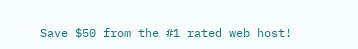Save $50 from the #1 rated web host!